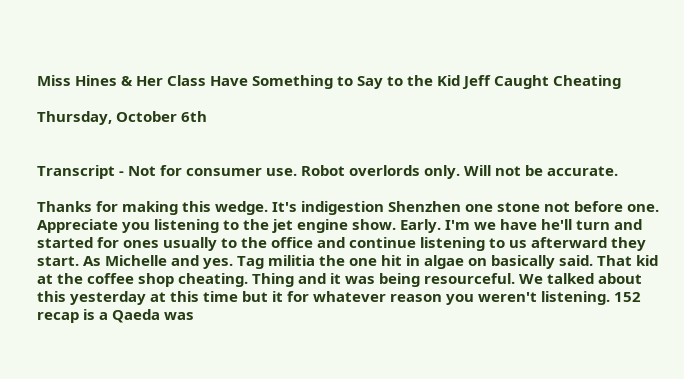Miss Hines & Her Class Have Something to Say to the Kid Jeff Caught Cheating

Thursday, October 6th


Transcript - Not for consumer use. Robot overlords only. Will not be accurate.

Thanks for making this wedge. It's indigestion Shenzhen one stone not before one. Appreciate you listening to the jet engine show. Early. I'm we have he'll turn and started for ones usually to the office and continue listening to us afterward they start. As Michelle and yes. Tag militia the one hit in algae on basically said. That kid at the coffee shop cheating. Thing and it was being resourceful. We talked about this yesterday at this time but it for whatever reason you weren't listening. 152 recap is a Qaeda was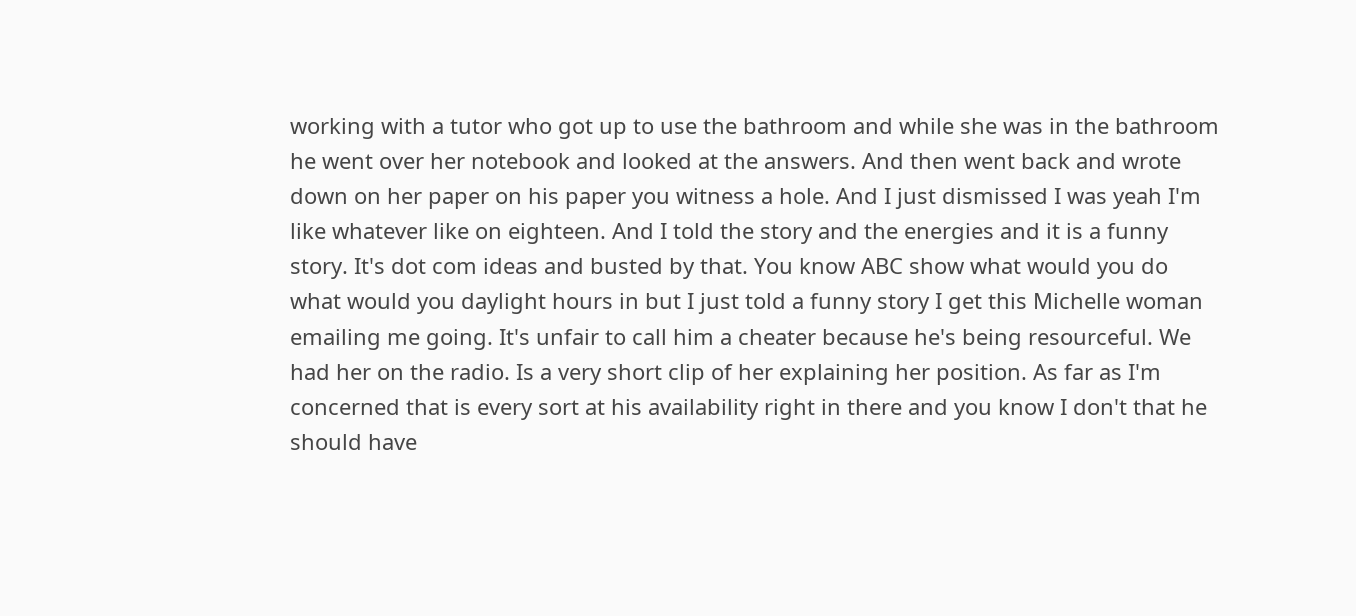working with a tutor who got up to use the bathroom and while she was in the bathroom he went over her notebook and looked at the answers. And then went back and wrote down on her paper on his paper you witness a hole. And I just dismissed I was yeah I'm like whatever like on eighteen. And I told the story and the energies and it is a funny story. It's dot com ideas and busted by that. You know ABC show what would you do what would you daylight hours in but I just told a funny story I get this Michelle woman emailing me going. It's unfair to call him a cheater because he's being resourceful. We had her on the radio. Is a very short clip of her explaining her position. As far as I'm concerned that is every sort at his availability right in there and you know I don't that he should have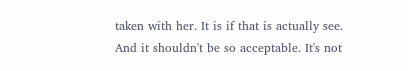taken with her. It is if that is actually see. And it shouldn't be so acceptable. It's not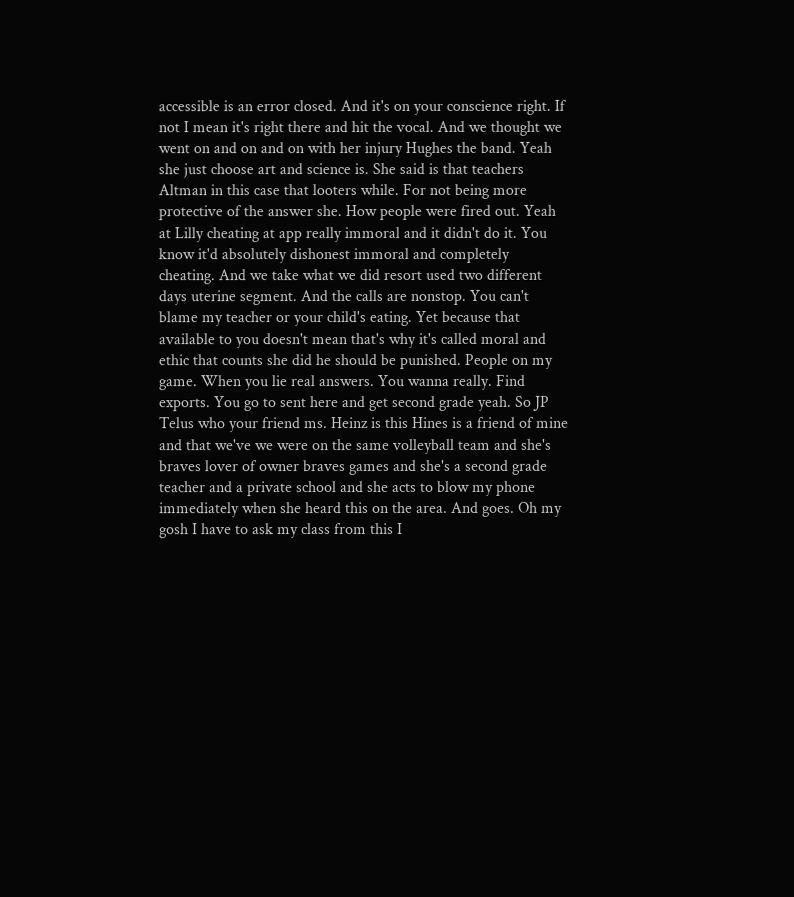accessible is an error closed. And it's on your conscience right. If not I mean it's right there and hit the vocal. And we thought we went on and on and on with her injury Hughes the band. Yeah she just choose art and science is. She said is that teachers Altman in this case that looters while. For not being more protective of the answer she. How people were fired out. Yeah at Lilly cheating at app really immoral and it didn't do it. You know it'd absolutely dishonest immoral and completely cheating. And we take what we did resort used two different days uterine segment. And the calls are nonstop. You can't blame my teacher or your child's eating. Yet because that available to you doesn't mean that's why it's called moral and ethic that counts she did he should be punished. People on my game. When you lie real answers. You wanna really. Find exports. You go to sent here and get second grade yeah. So JP Telus who your friend ms. Heinz is this Hines is a friend of mine and that we've we were on the same volleyball team and she's braves lover of owner braves games and she's a second grade teacher and a private school and she acts to blow my phone immediately when she heard this on the area. And goes. Oh my gosh I have to ask my class from this I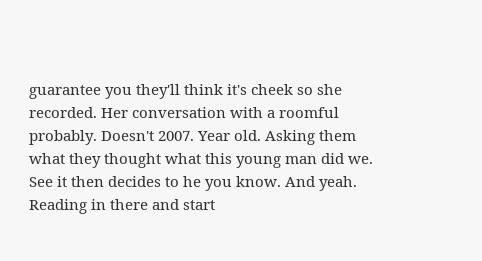guarantee you they'll think it's cheek so she recorded. Her conversation with a roomful probably. Doesn't 2007. Year old. Asking them what they thought what this young man did we. See it then decides to he you know. And yeah. Reading in there and start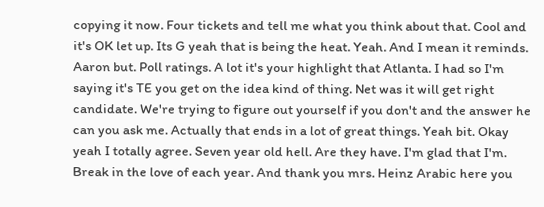copying it now. Four tickets and tell me what you think about that. Cool and it's OK let up. Its G yeah that is being the heat. Yeah. And I mean it reminds. Aaron but. Poll ratings. A lot it's your highlight that Atlanta. I had so I'm saying it's TE you get on the idea kind of thing. Net was it will get right candidate. We're trying to figure out yourself if you don't and the answer he can you ask me. Actually that ends in a lot of great things. Yeah bit. Okay yeah I totally agree. Seven year old hell. Are they have. I'm glad that I'm. Break in the love of each year. And thank you mrs. Heinz Arabic here you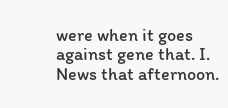were when it goes against gene that. I. News that afternoon.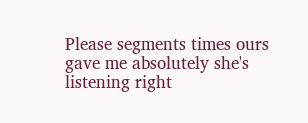Please segments times ours gave me absolutely she's listening right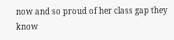now and so proud of her class gap they know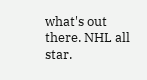what's out there. NHL all star.